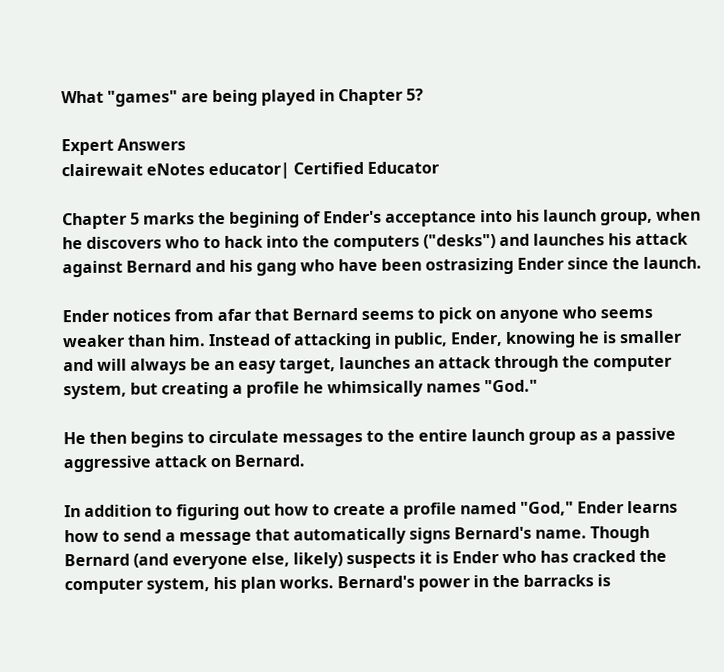What "games" are being played in Chapter 5?

Expert Answers
clairewait eNotes educator| Certified Educator

Chapter 5 marks the begining of Ender's acceptance into his launch group, when he discovers who to hack into the computers ("desks") and launches his attack against Bernard and his gang who have been ostrasizing Ender since the launch.

Ender notices from afar that Bernard seems to pick on anyone who seems weaker than him. Instead of attacking in public, Ender, knowing he is smaller and will always be an easy target, launches an attack through the computer system, but creating a profile he whimsically names "God."

He then begins to circulate messages to the entire launch group as a passive aggressive attack on Bernard.

In addition to figuring out how to create a profile named "God," Ender learns how to send a message that automatically signs Bernard's name. Though Bernard (and everyone else, likely) suspects it is Ender who has cracked the computer system, his plan works. Bernard's power in the barracks is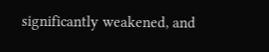significantly weakened, and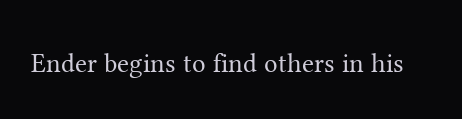Ender begins to find others in his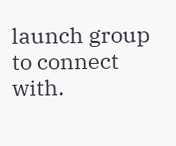launch group to connect with.